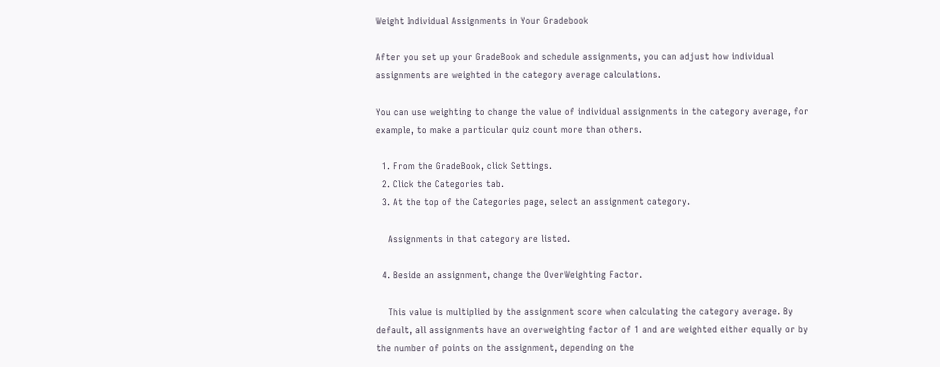Weight Individual Assignments in Your Gradebook

After you set up your GradeBook and schedule assignments, you can adjust how individual assignments are weighted in the category average calculations.

You can use weighting to change the value of individual assignments in the category average, for example, to make a particular quiz count more than others.

  1. From the GradeBook, click Settings.
  2. Click the Categories tab.
  3. At the top of the Categories page, select an assignment category.

    Assignments in that category are listed.

  4. Beside an assignment, change the OverWeighting Factor.

    This value is multiplied by the assignment score when calculating the category average. By default, all assignments have an overweighting factor of 1 and are weighted either equally or by the number of points on the assignment, depending on the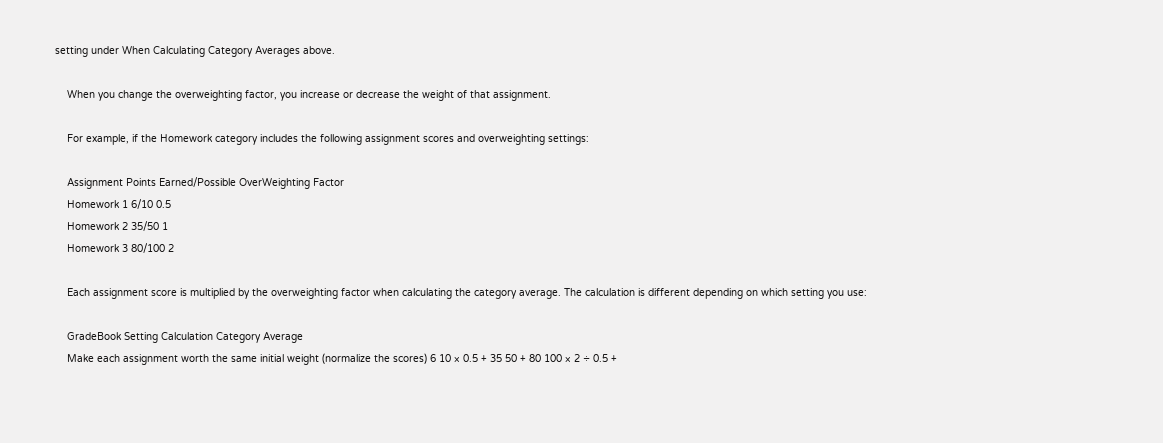setting under When Calculating Category Averages above.

    When you change the overweighting factor, you increase or decrease the weight of that assignment.

    For example, if the Homework category includes the following assignment scores and overweighting settings:

    Assignment Points Earned/Possible OverWeighting Factor
    Homework 1 6/10 0.5
    Homework 2 35/50 1
    Homework 3 80/100 2

    Each assignment score is multiplied by the overweighting factor when calculating the category average. The calculation is different depending on which setting you use:

    GradeBook Setting Calculation Category Average
    Make each assignment worth the same initial weight (normalize the scores) 6 10 × 0.5 + 35 50 + 80 100 × 2 ÷ 0.5 +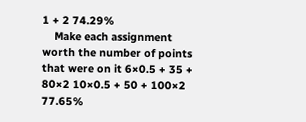1 + 2 74.29%
    Make each assignment worth the number of points that were on it 6×0.5 + 35 + 80×2 10×0.5 + 50 + 100×2 77.65%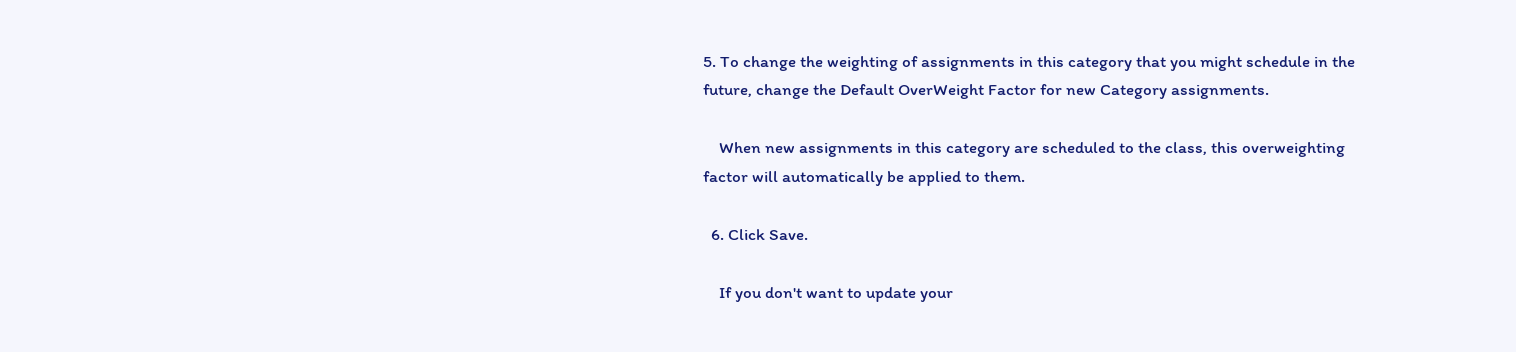5. To change the weighting of assignments in this category that you might schedule in the future, change the Default OverWeight Factor for new Category assignments.

    When new assignments in this category are scheduled to the class, this overweighting factor will automatically be applied to them.

  6. Click Save.

    If you don't want to update your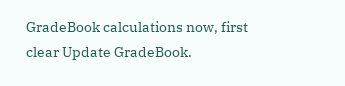GradeBook calculations now, first clear Update GradeBook.